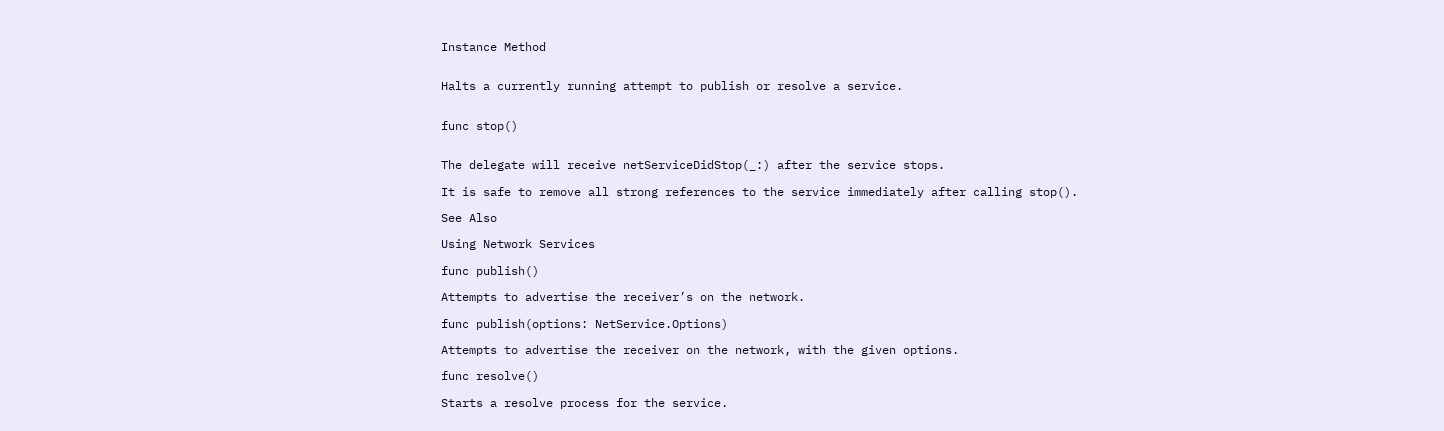Instance Method


Halts a currently running attempt to publish or resolve a service.


func stop()


The delegate will receive netServiceDidStop(_:) after the service stops.

It is safe to remove all strong references to the service immediately after calling stop().

See Also

Using Network Services

func publish()

Attempts to advertise the receiver’s on the network.

func publish(options: NetService.Options)

Attempts to advertise the receiver on the network, with the given options.

func resolve()

Starts a resolve process for the service.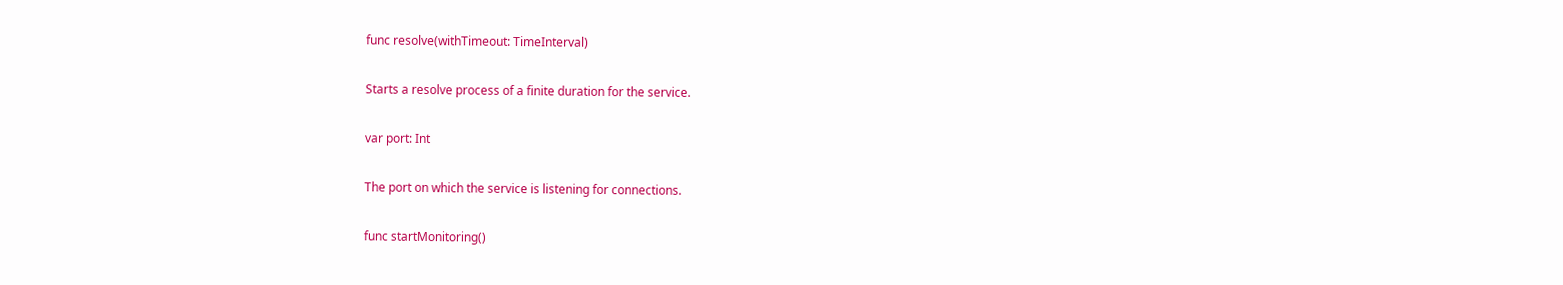func resolve(withTimeout: TimeInterval)

Starts a resolve process of a finite duration for the service.

var port: Int

The port on which the service is listening for connections.

func startMonitoring()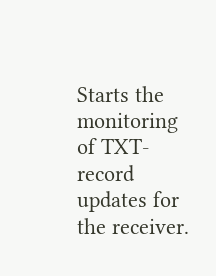Starts the monitoring of TXT-record updates for the receiver.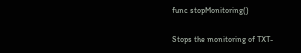func stopMonitoring()

Stops the monitoring of TXT-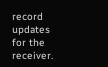record updates for the receiver.